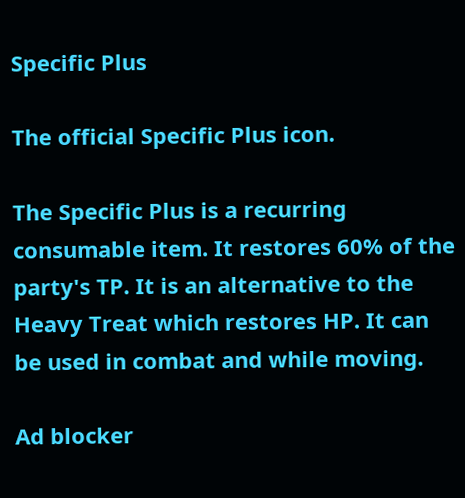Specific Plus

The official Specific Plus icon.

The Specific Plus is a recurring consumable item. It restores 60% of the party's TP. It is an alternative to the Heavy Treat which restores HP. It can be used in combat and while moving.

Ad blocker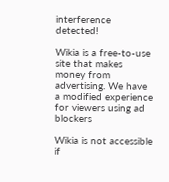interference detected!

Wikia is a free-to-use site that makes money from advertising. We have a modified experience for viewers using ad blockers

Wikia is not accessible if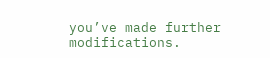you’ve made further modifications.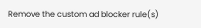Remove the custom ad blocker rule(s)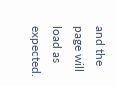and the page will load as expected.